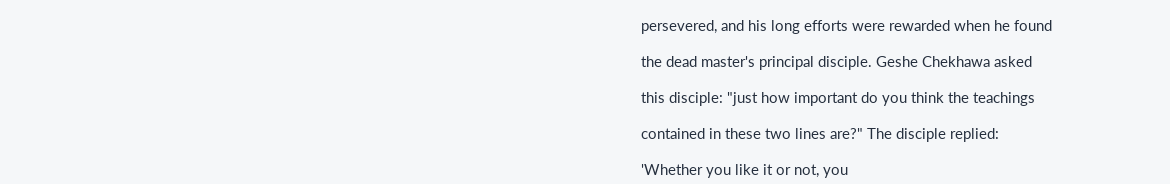persevered, and his long efforts were rewarded when he found

the dead master's principal disciple. Geshe Chekhawa asked

this disciple: "just how important do you think the teachings

contained in these two lines are?" The disciple replied:

'Whether you like it or not, you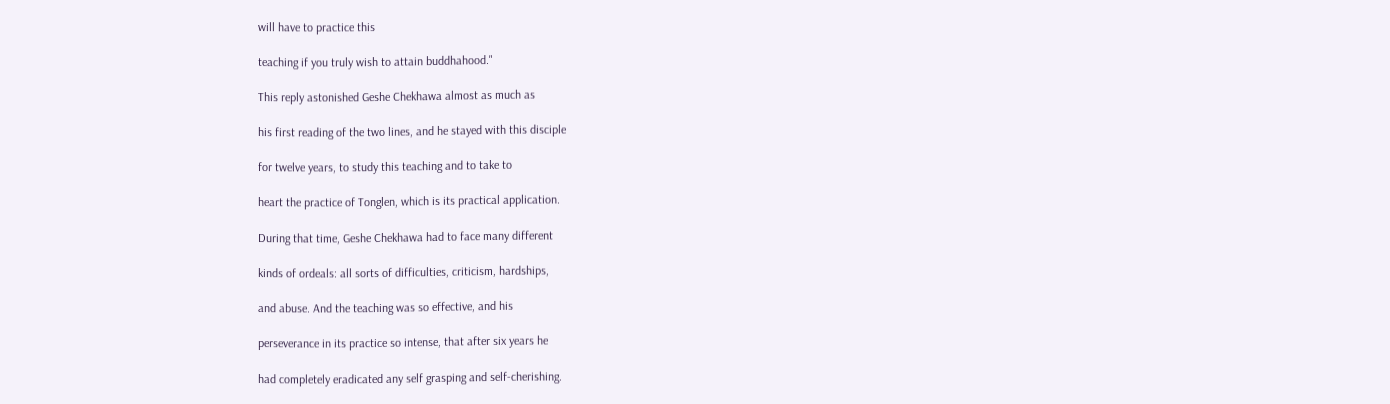will have to practice this

teaching if you truly wish to attain buddhahood."

This reply astonished Geshe Chekhawa almost as much as

his first reading of the two lines, and he stayed with this disciple

for twelve years, to study this teaching and to take to

heart the practice of Tonglen, which is its practical application.

During that time, Geshe Chekhawa had to face many different

kinds of ordeals: all sorts of difficulties, criticism, hardships,

and abuse. And the teaching was so effective, and his

perseverance in its practice so intense, that after six years he

had completely eradicated any self grasping and self-cherishing.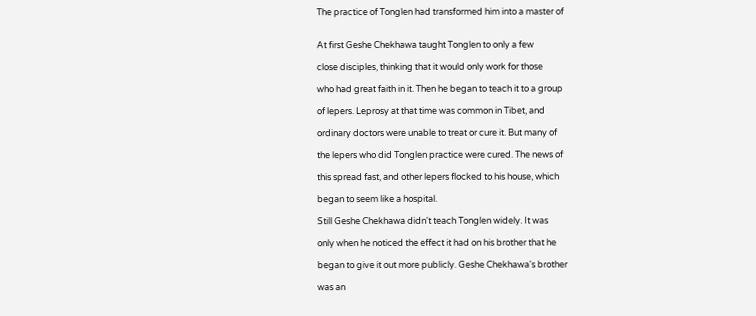The practice of Tonglen had transformed him into a master of


At first Geshe Chekhawa taught Tonglen to only a few

close disciples, thinking that it would only work for those

who had great faith in it. Then he began to teach it to a group

of lepers. Leprosy at that time was common in Tibet, and

ordinary doctors were unable to treat or cure it. But many of

the lepers who did Tonglen practice were cured. The news of

this spread fast, and other lepers flocked to his house, which

began to seem like a hospital.

Still Geshe Chekhawa didn't teach Tonglen widely. It was

only when he noticed the effect it had on his brother that he

began to give it out more publicly. Geshe Chekhawa's brother

was an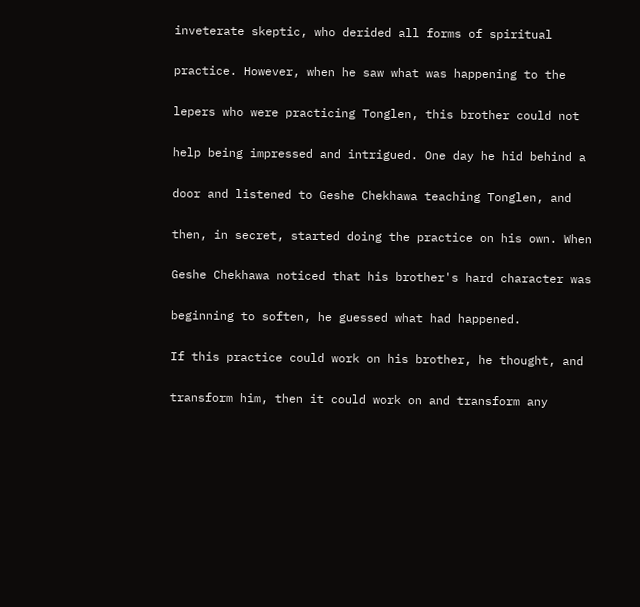inveterate skeptic, who derided all forms of spiritual

practice. However, when he saw what was happening to the

lepers who were practicing Tonglen, this brother could not

help being impressed and intrigued. One day he hid behind a

door and listened to Geshe Chekhawa teaching Tonglen, and

then, in secret, started doing the practice on his own. When

Geshe Chekhawa noticed that his brother's hard character was

beginning to soften, he guessed what had happened.

If this practice could work on his brother, he thought, and

transform him, then it could work on and transform any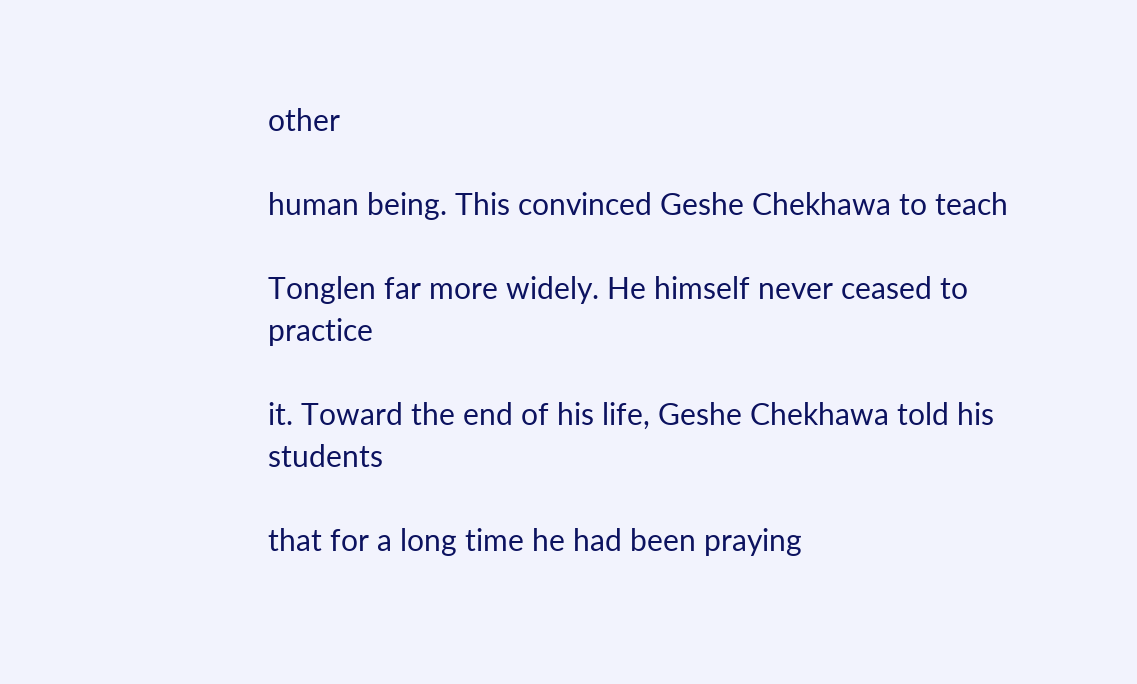other

human being. This convinced Geshe Chekhawa to teach

Tonglen far more widely. He himself never ceased to practice

it. Toward the end of his life, Geshe Chekhawa told his students

that for a long time he had been praying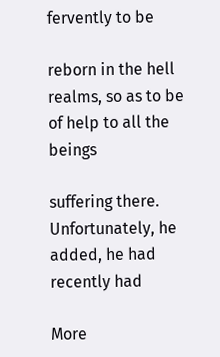fervently to be

reborn in the hell realms, so as to be of help to all the beings

suffering there. Unfortunately, he added, he had recently had

More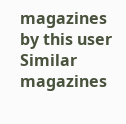magazines by this user
Similar magazines